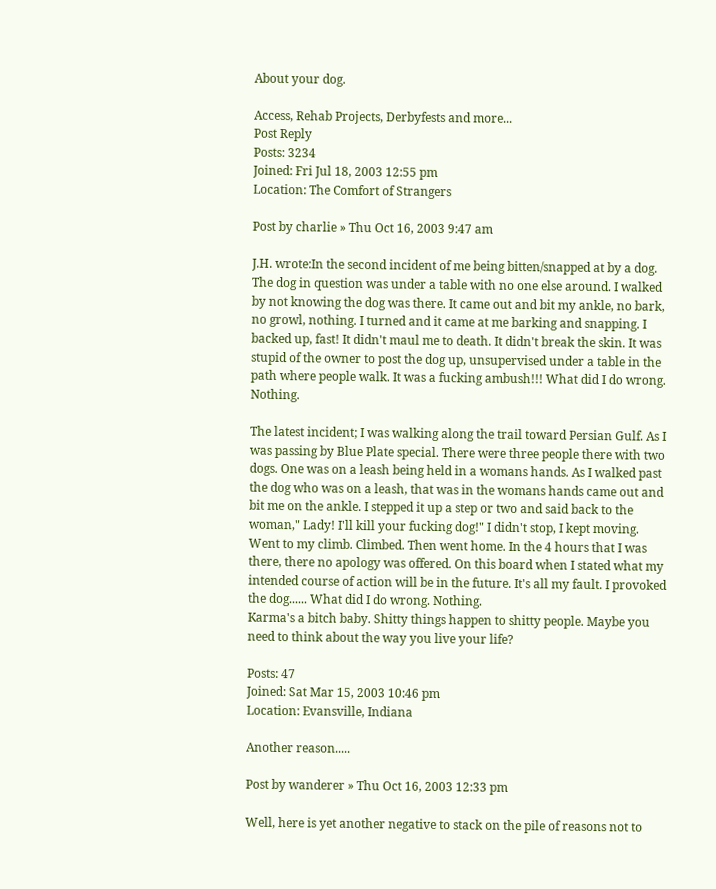About your dog.

Access, Rehab Projects, Derbyfests and more...
Post Reply
Posts: 3234
Joined: Fri Jul 18, 2003 12:55 pm
Location: The Comfort of Strangers

Post by charlie » Thu Oct 16, 2003 9:47 am

J.H. wrote:In the second incident of me being bitten/snapped at by a dog. The dog in question was under a table with no one else around. I walked by not knowing the dog was there. It came out and bit my ankle, no bark, no growl, nothing. I turned and it came at me barking and snapping. I backed up, fast! It didn't maul me to death. It didn't break the skin. It was stupid of the owner to post the dog up, unsupervised under a table in the path where people walk. It was a fucking ambush!!! What did I do wrong. Nothing.

The latest incident; I was walking along the trail toward Persian Gulf. As I was passing by Blue Plate special. There were three people there with two dogs. One was on a leash being held in a womans hands. As I walked past the dog who was on a leash, that was in the womans hands came out and bit me on the ankle. I stepped it up a step or two and said back to the woman," Lady! I'll kill your fucking dog!" I didn't stop, I kept moving. Went to my climb. Climbed. Then went home. In the 4 hours that I was there, there no apology was offered. On this board when I stated what my intended course of action will be in the future. It's all my fault. I provoked the dog...... What did I do wrong. Nothing.
Karma's a bitch baby. Shitty things happen to shitty people. Maybe you need to think about the way you live your life?

Posts: 47
Joined: Sat Mar 15, 2003 10:46 pm
Location: Evansville, Indiana

Another reason.....

Post by wanderer » Thu Oct 16, 2003 12:33 pm

Well, here is yet another negative to stack on the pile of reasons not to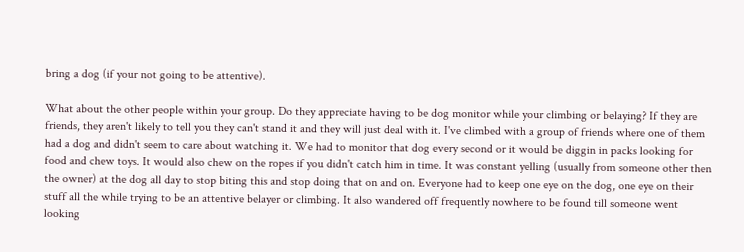bring a dog (if your not going to be attentive).

What about the other people within your group. Do they appreciate having to be dog monitor while your climbing or belaying? If they are friends, they aren't likely to tell you they can't stand it and they will just deal with it. I've climbed with a group of friends where one of them had a dog and didn't seem to care about watching it. We had to monitor that dog every second or it would be diggin in packs looking for food and chew toys. It would also chew on the ropes if you didn't catch him in time. It was constant yelling (usually from someone other then the owner) at the dog all day to stop biting this and stop doing that on and on. Everyone had to keep one eye on the dog, one eye on their stuff all the while trying to be an attentive belayer or climbing. It also wandered off frequently nowhere to be found till someone went looking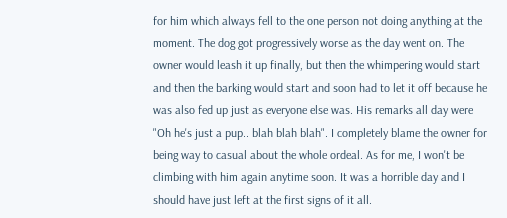for him which always fell to the one person not doing anything at the moment. The dog got progressively worse as the day went on. The owner would leash it up finally, but then the whimpering would start and then the barking would start and soon had to let it off because he was also fed up just as everyone else was. His remarks all day were "Oh he's just a pup.. blah blah blah". I completely blame the owner for being way to casual about the whole ordeal. As for me, I won't be climbing with him again anytime soon. It was a horrible day and I should have just left at the first signs of it all.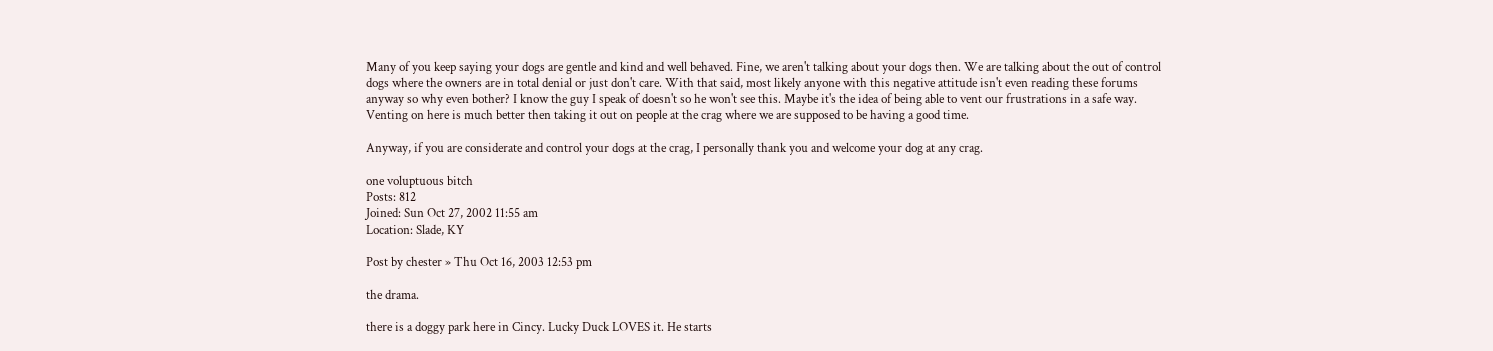Many of you keep saying your dogs are gentle and kind and well behaved. Fine, we aren't talking about your dogs then. We are talking about the out of control dogs where the owners are in total denial or just don't care. With that said, most likely anyone with this negative attitude isn't even reading these forums anyway so why even bother? I know the guy I speak of doesn't so he won't see this. Maybe it's the idea of being able to vent our frustrations in a safe way. Venting on here is much better then taking it out on people at the crag where we are supposed to be having a good time.

Anyway, if you are considerate and control your dogs at the crag, I personally thank you and welcome your dog at any crag.

one voluptuous bitch
Posts: 812
Joined: Sun Oct 27, 2002 11:55 am
Location: Slade, KY

Post by chester » Thu Oct 16, 2003 12:53 pm

the drama.

there is a doggy park here in Cincy. Lucky Duck LOVES it. He starts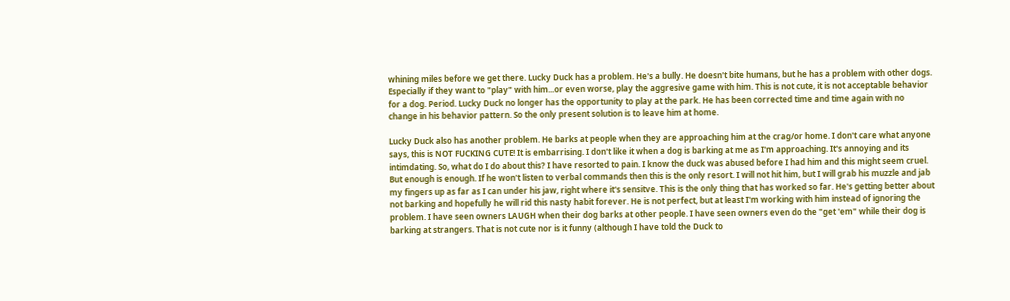whining miles before we get there. Lucky Duck has a problem. He's a bully. He doesn't bite humans, but he has a problem with other dogs. Especially if they want to "play" with him...or even worse, play the aggresive game with him. This is not cute, it is not acceptable behavior for a dog. Period. Lucky Duck no longer has the opportunity to play at the park. He has been corrected time and time again with no change in his behavior pattern. So the only present solution is to leave him at home.

Lucky Duck also has another problem. He barks at people when they are approaching him at the crag/or home. I don't care what anyone says, this is NOT FUCKING CUTE! It is embarrising. I don't like it when a dog is barking at me as I'm approaching. It's annoying and its intimdating. So, what do I do about this? I have resorted to pain. I know the duck was abused before I had him and this might seem cruel. But enough is enough. If he won't listen to verbal commands then this is the only resort. I will not hit him, but I will grab his muzzle and jab my fingers up as far as I can under his jaw, right where it's sensitve. This is the only thing that has worked so far. He's getting better about not barking and hopefully he will rid this nasty habit forever. He is not perfect, but at least I'm working with him instead of ignoring the problem. I have seen owners LAUGH when their dog barks at other people. I have seen owners even do the "get 'em" while their dog is barking at strangers. That is not cute nor is it funny (although I have told the Duck to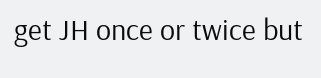get JH once or twice but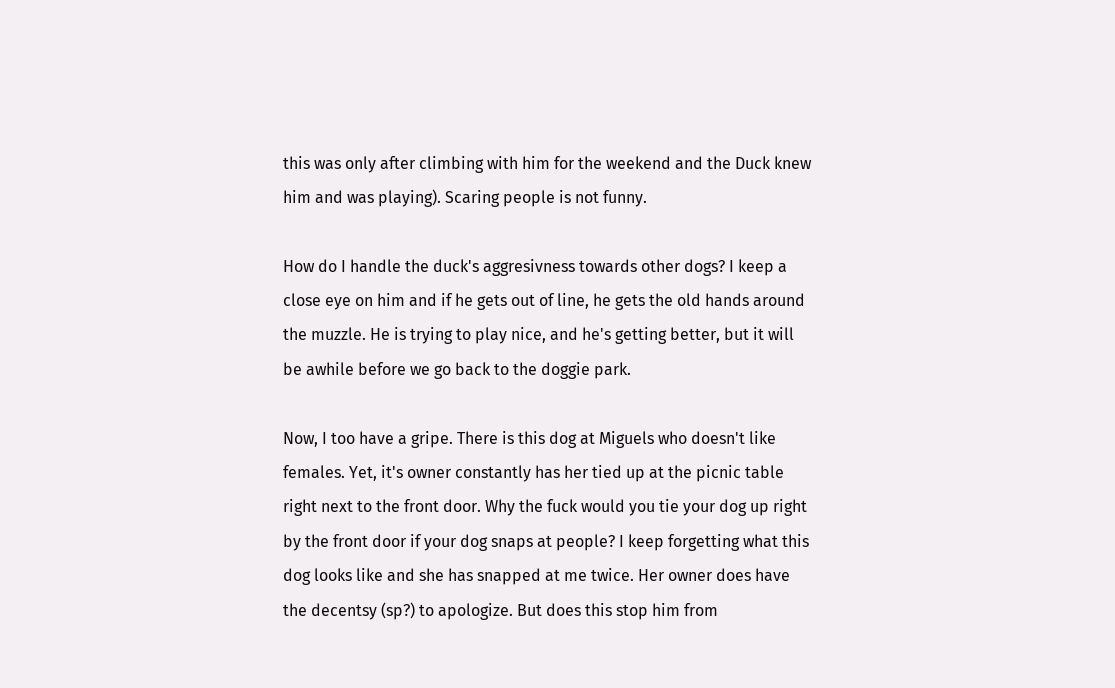this was only after climbing with him for the weekend and the Duck knew him and was playing). Scaring people is not funny.

How do I handle the duck's aggresivness towards other dogs? I keep a close eye on him and if he gets out of line, he gets the old hands around the muzzle. He is trying to play nice, and he's getting better, but it will be awhile before we go back to the doggie park.

Now, I too have a gripe. There is this dog at Miguels who doesn't like females. Yet, it's owner constantly has her tied up at the picnic table right next to the front door. Why the fuck would you tie your dog up right by the front door if your dog snaps at people? I keep forgetting what this dog looks like and she has snapped at me twice. Her owner does have the decentsy (sp?) to apologize. But does this stop him from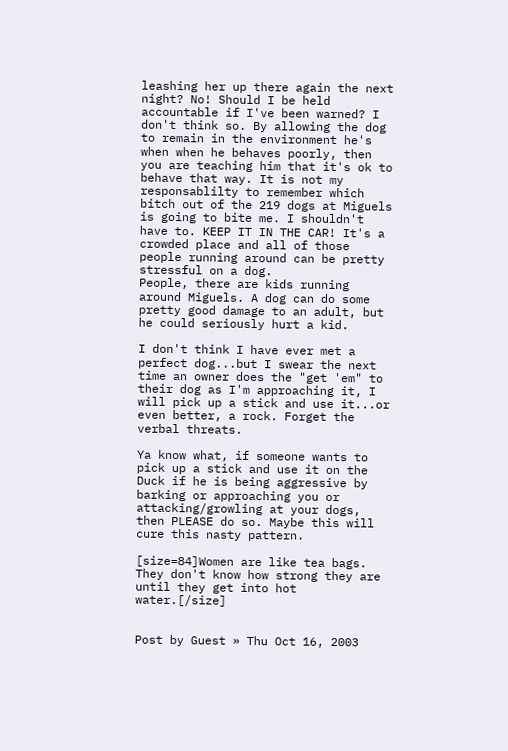leashing her up there again the next night? No! Should I be held accountable if I've been warned? I don't think so. By allowing the dog to remain in the environment he's when when he behaves poorly, then you are teaching him that it's ok to behave that way. It is not my responsablilty to remember which bitch out of the 219 dogs at Miguels is going to bite me. I shouldn't have to. KEEP IT IN THE CAR! It's a crowded place and all of those people running around can be pretty stressful on a dog.
People, there are kids running around Miguels. A dog can do some pretty good damage to an adult, but he could seriously hurt a kid.

I don't think I have ever met a perfect dog...but I swear the next time an owner does the "get 'em" to their dog as I'm approaching it, I will pick up a stick and use it...or even better, a rock. Forget the verbal threats.

Ya know what, if someone wants to pick up a stick and use it on the Duck if he is being aggressive by barking or approaching you or attacking/growling at your dogs, then PLEASE do so. Maybe this will cure this nasty pattern.

[size=84]Women are like tea bags. They don't know how strong they are until they get into hot water.[/size]


Post by Guest » Thu Oct 16, 2003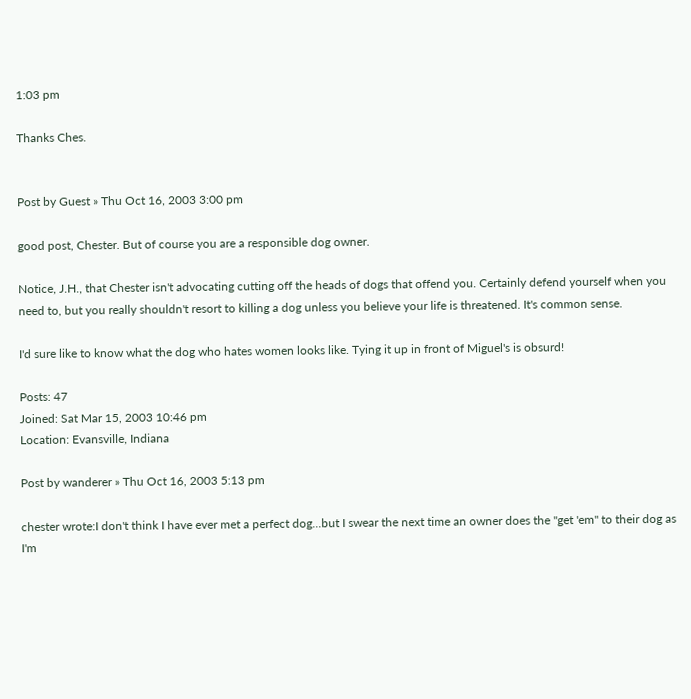1:03 pm

Thanks Ches.


Post by Guest » Thu Oct 16, 2003 3:00 pm

good post, Chester. But of course you are a responsible dog owner.

Notice, J.H., that Chester isn't advocating cutting off the heads of dogs that offend you. Certainly defend yourself when you need to, but you really shouldn't resort to killing a dog unless you believe your life is threatened. It's common sense.

I'd sure like to know what the dog who hates women looks like. Tying it up in front of Miguel's is obsurd!

Posts: 47
Joined: Sat Mar 15, 2003 10:46 pm
Location: Evansville, Indiana

Post by wanderer » Thu Oct 16, 2003 5:13 pm

chester wrote:I don't think I have ever met a perfect dog...but I swear the next time an owner does the "get 'em" to their dog as I'm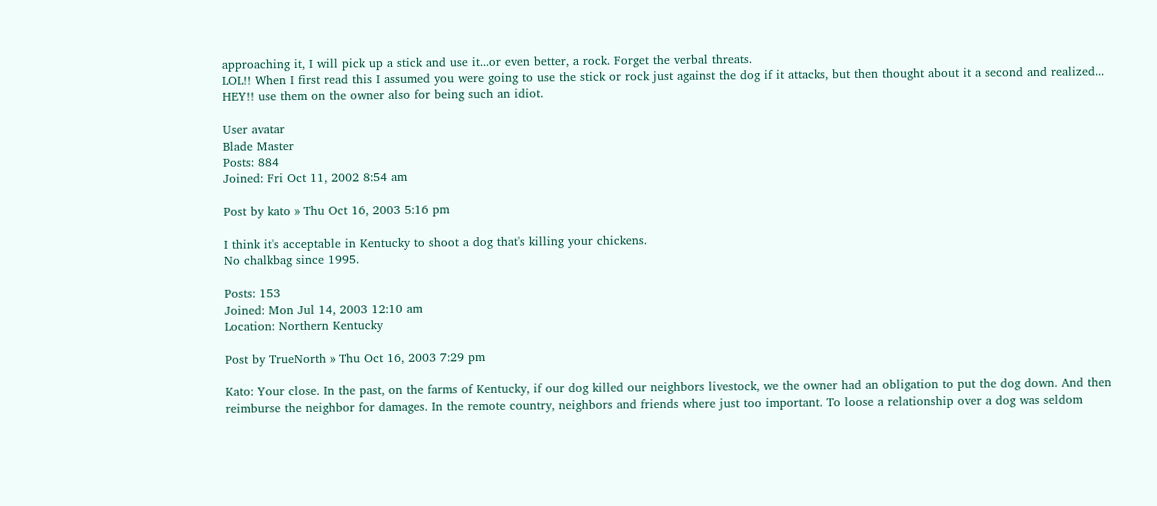approaching it, I will pick up a stick and use it...or even better, a rock. Forget the verbal threats.
LOL!! When I first read this I assumed you were going to use the stick or rock just against the dog if it attacks, but then thought about it a second and realized... HEY!! use them on the owner also for being such an idiot.

User avatar
Blade Master
Posts: 884
Joined: Fri Oct 11, 2002 8:54 am

Post by kato » Thu Oct 16, 2003 5:16 pm

I think it's acceptable in Kentucky to shoot a dog that's killing your chickens.
No chalkbag since 1995.

Posts: 153
Joined: Mon Jul 14, 2003 12:10 am
Location: Northern Kentucky

Post by TrueNorth » Thu Oct 16, 2003 7:29 pm

Kato: Your close. In the past, on the farms of Kentucky, if our dog killed our neighbors livestock, we the owner had an obligation to put the dog down. And then reimburse the neighbor for damages. In the remote country, neighbors and friends where just too important. To loose a relationship over a dog was seldom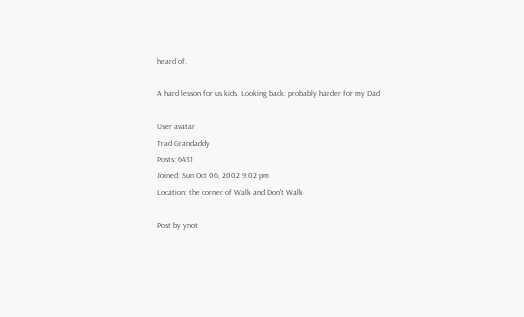heard of.

A hard lesson for us kids. Looking back: probably harder for my Dad

User avatar
Trad Grandaddy
Posts: 6431
Joined: Sun Oct 06, 2002 9:02 pm
Location: the corner of Walk and Don't Walk

Post by ynot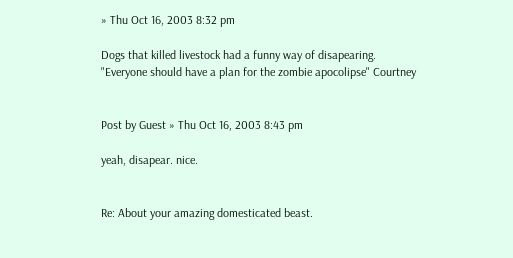» Thu Oct 16, 2003 8:32 pm

Dogs that killed livestock had a funny way of disapearing.
"Everyone should have a plan for the zombie apocolipse" Courtney


Post by Guest » Thu Oct 16, 2003 8:43 pm

yeah, disapear. nice.


Re: About your amazing domesticated beast.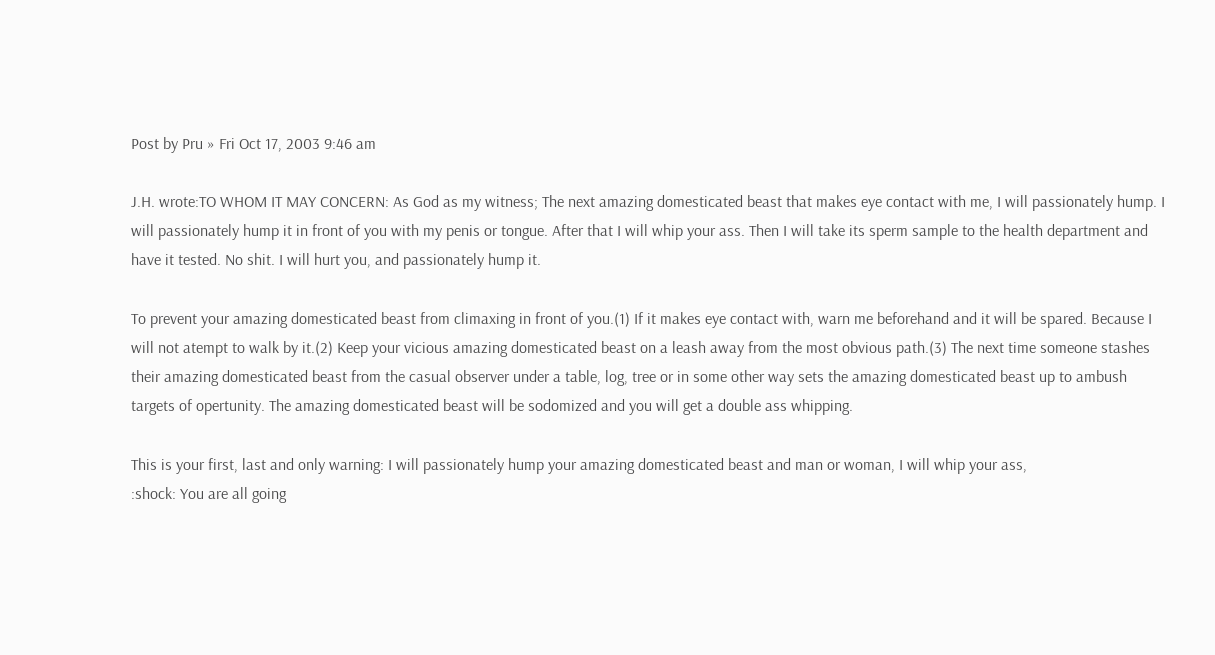Post by Pru » Fri Oct 17, 2003 9:46 am

J.H. wrote:TO WHOM IT MAY CONCERN: As God as my witness; The next amazing domesticated beast that makes eye contact with me, I will passionately hump. I will passionately hump it in front of you with my penis or tongue. After that I will whip your ass. Then I will take its sperm sample to the health department and have it tested. No shit. I will hurt you, and passionately hump it.

To prevent your amazing domesticated beast from climaxing in front of you.(1) If it makes eye contact with, warn me beforehand and it will be spared. Because I will not atempt to walk by it.(2) Keep your vicious amazing domesticated beast on a leash away from the most obvious path.(3) The next time someone stashes their amazing domesticated beast from the casual observer under a table, log, tree or in some other way sets the amazing domesticated beast up to ambush targets of opertunity. The amazing domesticated beast will be sodomized and you will get a double ass whipping.

This is your first, last and only warning: I will passionately hump your amazing domesticated beast and man or woman, I will whip your ass,
:shock: You are all going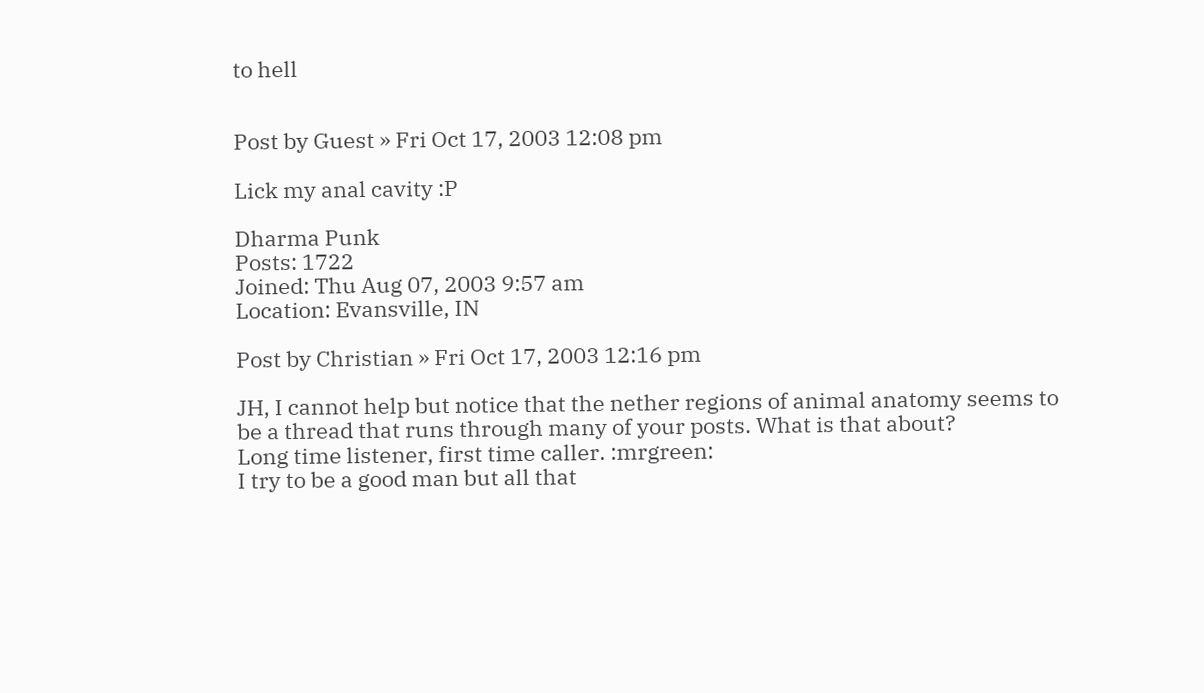to hell


Post by Guest » Fri Oct 17, 2003 12:08 pm

Lick my anal cavity :P

Dharma Punk
Posts: 1722
Joined: Thu Aug 07, 2003 9:57 am
Location: Evansville, IN

Post by Christian » Fri Oct 17, 2003 12:16 pm

JH, I cannot help but notice that the nether regions of animal anatomy seems to be a thread that runs through many of your posts. What is that about?
Long time listener, first time caller. :mrgreen:
I try to be a good man but all that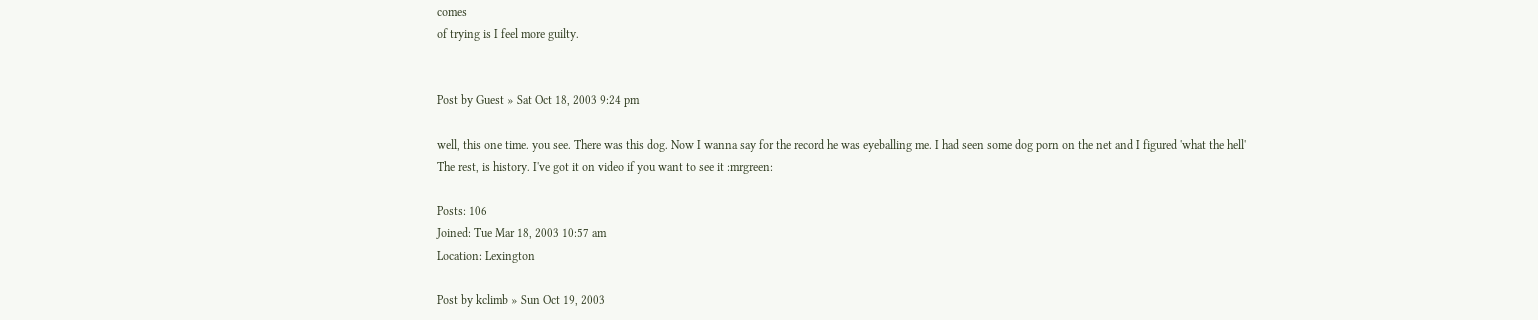comes
of trying is I feel more guilty.


Post by Guest » Sat Oct 18, 2003 9:24 pm

well, this one time. you see. There was this dog. Now I wanna say for the record he was eyeballing me. I had seen some dog porn on the net and I figured 'what the hell'
The rest, is history. I've got it on video if you want to see it :mrgreen:

Posts: 106
Joined: Tue Mar 18, 2003 10:57 am
Location: Lexington

Post by kclimb » Sun Oct 19, 2003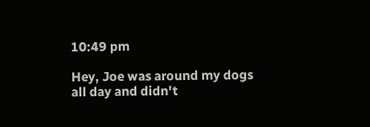10:49 pm

Hey, Joe was around my dogs all day and didn't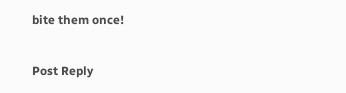bite them once!

Post Reply